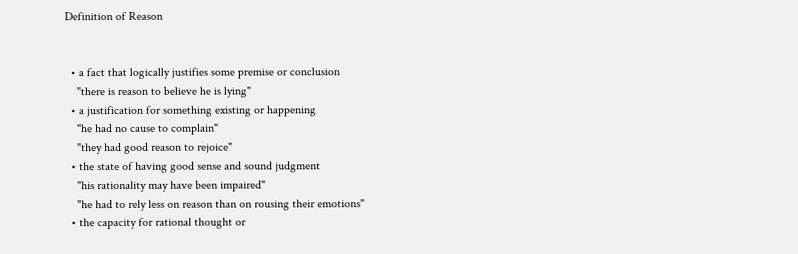Definition of Reason


  • a fact that logically justifies some premise or conclusion
    "there is reason to believe he is lying"
  • a justification for something existing or happening
    "he had no cause to complain"
    "they had good reason to rejoice"
  • the state of having good sense and sound judgment
    "his rationality may have been impaired"
    "he had to rely less on reason than on rousing their emotions"
  • the capacity for rational thought or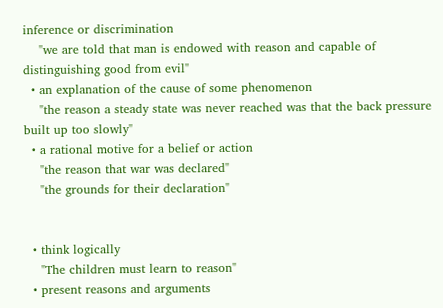inference or discrimination
    "we are told that man is endowed with reason and capable of distinguishing good from evil"
  • an explanation of the cause of some phenomenon
    "the reason a steady state was never reached was that the back pressure built up too slowly"
  • a rational motive for a belief or action
    "the reason that war was declared"
    "the grounds for their declaration"


  • think logically
    "The children must learn to reason"
  • present reasons and arguments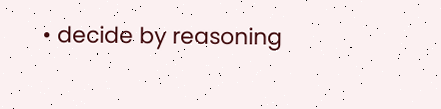• decide by reasoning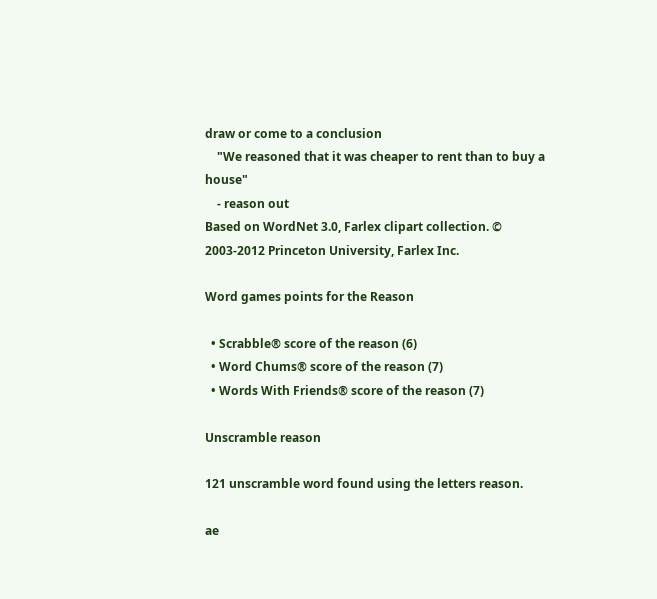draw or come to a conclusion
    "We reasoned that it was cheaper to rent than to buy a house"
    - reason out
Based on WordNet 3.0, Farlex clipart collection. © 2003-2012 Princeton University, Farlex Inc.

Word games points for the Reason

  • Scrabble® score of the reason (6)
  • Word Chums® score of the reason (7)
  • Words With Friends® score of the reason (7)

Unscramble reason

121 unscramble word found using the letters reason.

ae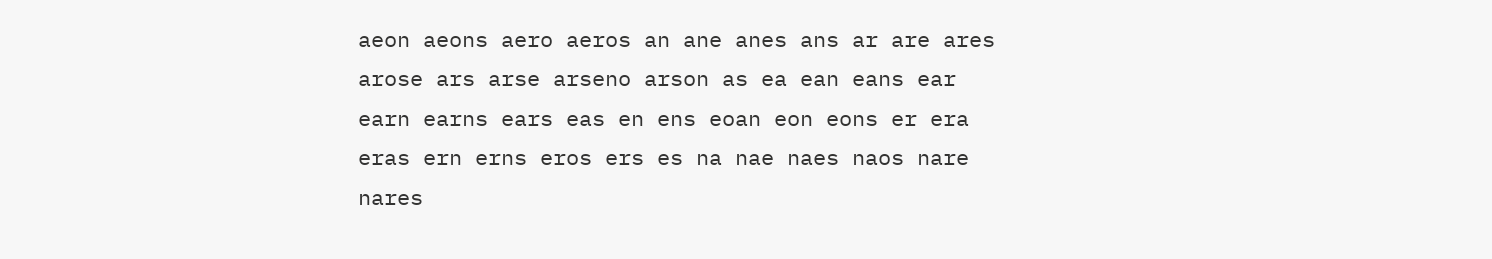aeon aeons aero aeros an ane anes ans ar are ares arose ars arse arseno arson as ea ean eans ear earn earns ears eas en ens eoan eon eons er era eras ern erns eros ers es na nae naes naos nare nares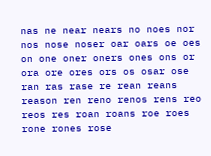nas ne near nears no noes nor nos nose noser oar oars oe oes on one oner oners ones ons or ora ore ores ors os osar ose ran ras rase re rean reans reason ren reno renos rens reo reos res roan roans roe roes rone rones rose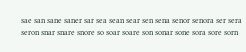sae san sane saner sar sea sean sear sen sena senor senora ser sera seron snar snare snore so soar soare son sonar sone sora sore sorn